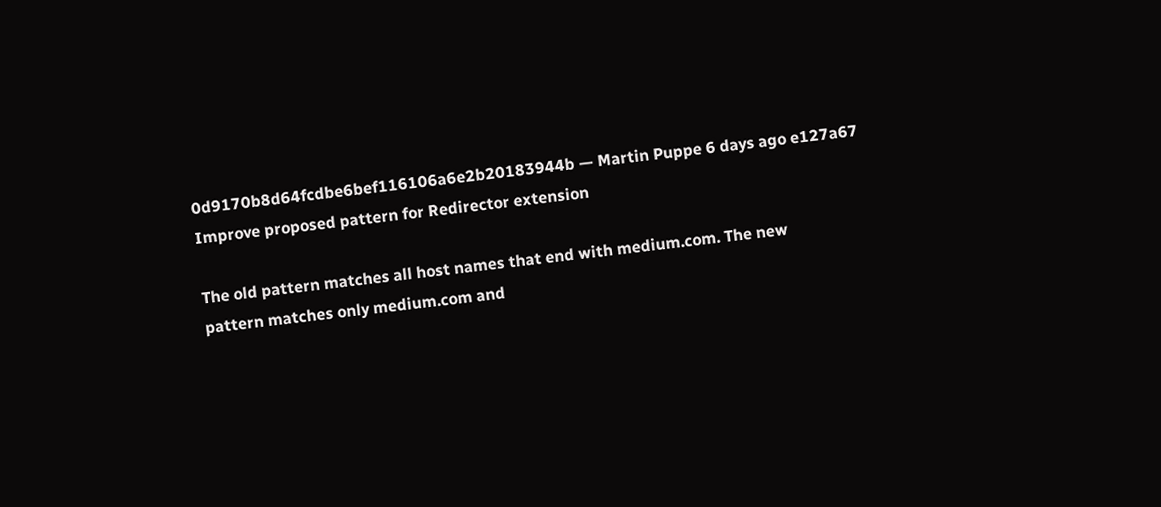0d9170b8d64fcdbe6bef116106a6e2b20183944b — Martin Puppe 6 days ago e127a67
Improve proposed pattern for Redirector extension

The old pattern matches all host names that end with medium.com. The new
pattern matches only medium.com and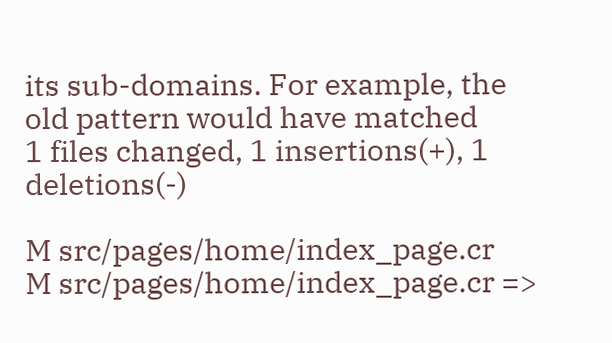its sub-domains. For example, the
old pattern would have matched
1 files changed, 1 insertions(+), 1 deletions(-)

M src/pages/home/index_page.cr
M src/pages/home/index_page.cr =>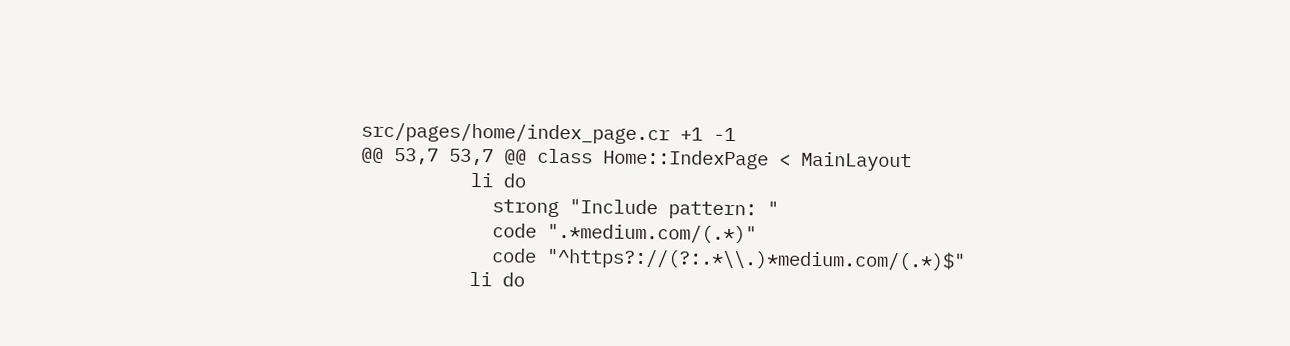src/pages/home/index_page.cr +1 -1
@@ 53,7 53,7 @@ class Home::IndexPage < MainLayout
          li do
            strong "Include pattern: "
            code ".*medium.com/(.*)"
            code "^https?://(?:.*\\.)*medium.com/(.*)$"
          li do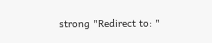strong "Redirect to: "